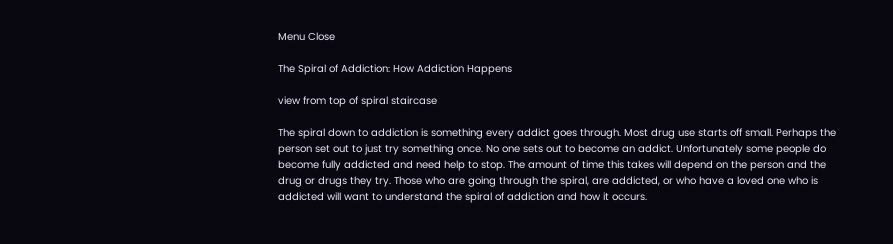Menu Close

The Spiral of Addiction: How Addiction Happens

view from top of spiral staircase

The spiral down to addiction is something every addict goes through. Most drug use starts off small. Perhaps the person set out to just try something once. No one sets out to become an addict. Unfortunately some people do become fully addicted and need help to stop. The amount of time this takes will depend on the person and the drug or drugs they try. Those who are going through the spiral, are addicted, or who have a loved one who is addicted will want to understand the spiral of addiction and how it occurs.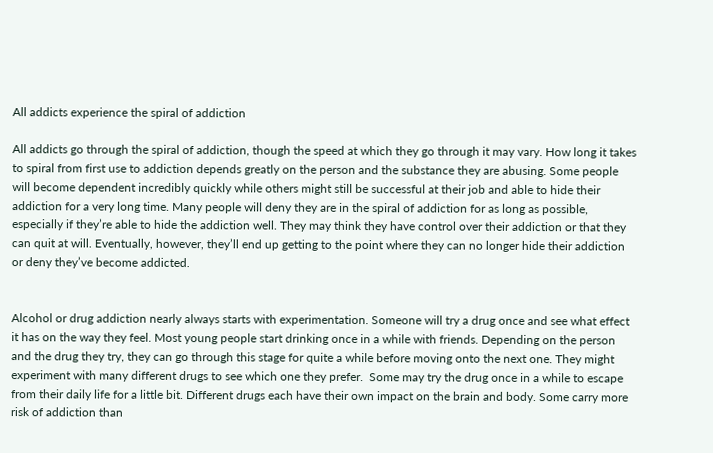All addicts experience the spiral of addiction

All addicts go through the spiral of addiction, though the speed at which they go through it may vary. How long it takes to spiral from first use to addiction depends greatly on the person and the substance they are abusing. Some people will become dependent incredibly quickly while others might still be successful at their job and able to hide their addiction for a very long time. Many people will deny they are in the spiral of addiction for as long as possible, especially if they’re able to hide the addiction well. They may think they have control over their addiction or that they can quit at will. Eventually, however, they’ll end up getting to the point where they can no longer hide their addiction or deny they’ve become addicted.


Alcohol or drug addiction nearly always starts with experimentation. Someone will try a drug once and see what effect it has on the way they feel. Most young people start drinking once in a while with friends. Depending on the person and the drug they try, they can go through this stage for quite a while before moving onto the next one. They might experiment with many different drugs to see which one they prefer.  Some may try the drug once in a while to escape from their daily life for a little bit. Different drugs each have their own impact on the brain and body. Some carry more risk of addiction than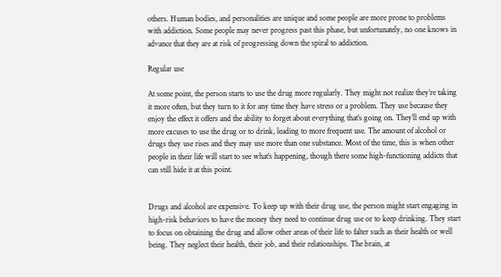others. Human bodies, and personalities are unique and some people are more prone to problems with addiction. Some people may never progress past this phase, but unfortunately, no one knows in advance that they are at risk of progressing down the spiral to addiction.

Regular use

At some point, the person starts to use the drug more regularly. They might not realize they’re taking it more often, but they turn to it for any time they have stress or a problem. They use because they enjoy the effect it offers and the ability to forget about everything that’s going on. They’ll end up with more excuses to use the drug or to drink, leading to more frequent use. The amount of alcohol or drugs they use rises and they may use more than one substance. Most of the time, this is when other people in their life will start to see what’s happening, though there some high-functioning addicts that can still hide it at this point.


Drugs and alcohol are expensive. To keep up with their drug use, the person might start engaging in high-risk behaviors to have the money they need to continue drug use or to keep drinking. They start to focus on obtaining the drug and allow other areas of their life to falter such as their health or well being. They neglect their health, their job, and their relationships. The brain, at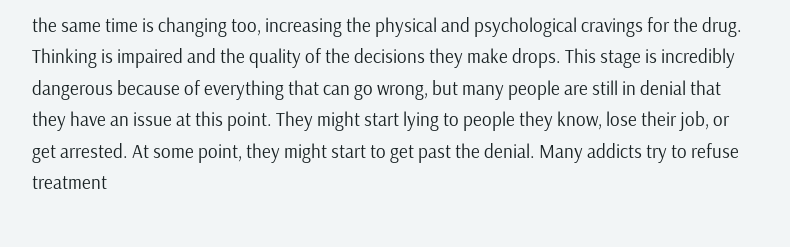the same time is changing too, increasing the physical and psychological cravings for the drug. Thinking is impaired and the quality of the decisions they make drops. This stage is incredibly dangerous because of everything that can go wrong, but many people are still in denial that they have an issue at this point. They might start lying to people they know, lose their job, or get arrested. At some point, they might start to get past the denial. Many addicts try to refuse treatment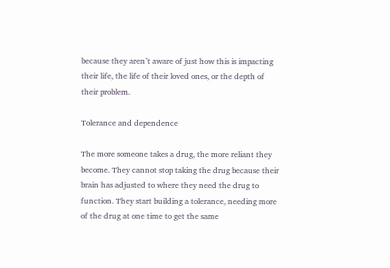because they aren’t aware of just how this is impacting their life, the life of their loved ones, or the depth of their problem.

Tolerance and dependence

The more someone takes a drug, the more reliant they become. They cannot stop taking the drug because their brain has adjusted to where they need the drug to function. They start building a tolerance, needing more of the drug at one time to get the same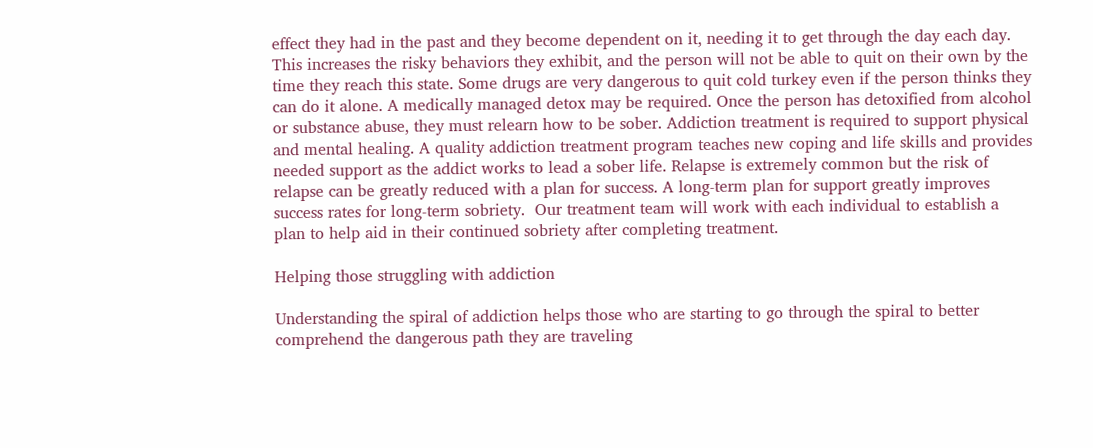effect they had in the past and they become dependent on it, needing it to get through the day each day. This increases the risky behaviors they exhibit, and the person will not be able to quit on their own by the time they reach this state. Some drugs are very dangerous to quit cold turkey even if the person thinks they can do it alone. A medically managed detox may be required. Once the person has detoxified from alcohol or substance abuse, they must relearn how to be sober. Addiction treatment is required to support physical and mental healing. A quality addiction treatment program teaches new coping and life skills and provides needed support as the addict works to lead a sober life. Relapse is extremely common but the risk of relapse can be greatly reduced with a plan for success. A long-term plan for support greatly improves success rates for long-term sobriety.  Our treatment team will work with each individual to establish a plan to help aid in their continued sobriety after completing treatment.

Helping those struggling with addiction

Understanding the spiral of addiction helps those who are starting to go through the spiral to better comprehend the dangerous path they are traveling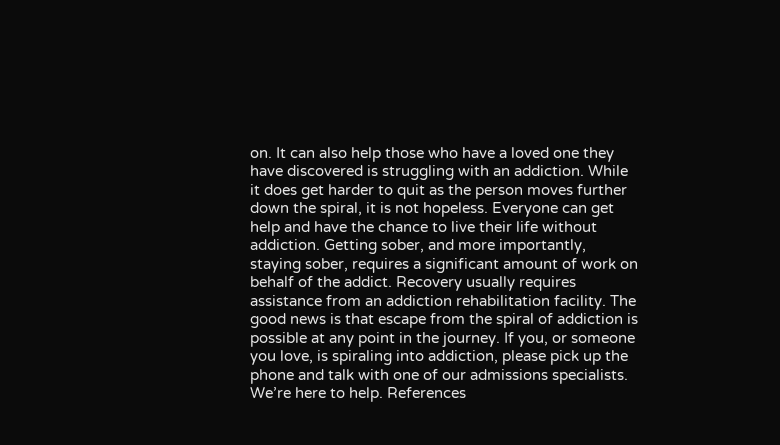on. It can also help those who have a loved one they have discovered is struggling with an addiction. While it does get harder to quit as the person moves further down the spiral, it is not hopeless. Everyone can get help and have the chance to live their life without addiction. Getting sober, and more importantly, staying sober, requires a significant amount of work on behalf of the addict. Recovery usually requires assistance from an addiction rehabilitation facility. The good news is that escape from the spiral of addiction is possible at any point in the journey. If you, or someone you love, is spiraling into addiction, please pick up the phone and talk with one of our admissions specialists. We’re here to help. References